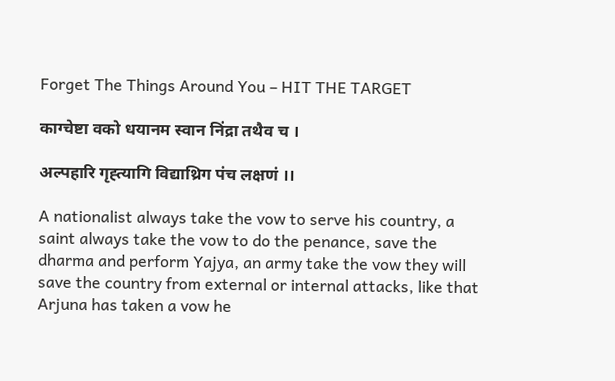Forget The Things Around You – HIT THE TARGET

काग्चेष्टा वको धयानम स्वान निंद्रा तथैव च ।

अ‍ल्पहारि गृह्त्यागि विद्याथ्रिग पंच लक्षणं ।।

A nationalist always take the vow to serve his country, a saint always take the vow to do the penance, save the dharma and perform Yajya, an army take the vow they will save the country from external or internal attacks, like that Arjuna has taken a vow he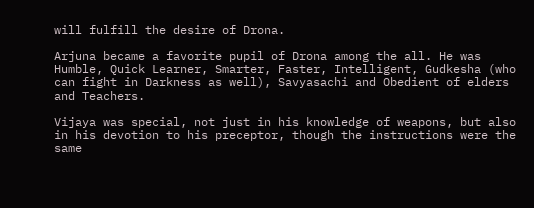will fulfill the desire of Drona.

Arjuna became a favorite pupil of Drona among the all. He was Humble, Quick Learner, Smarter, Faster, Intelligent, Gudkesha (who can fight in Darkness as well), Savyasachi and Obedient of elders and Teachers.

Vijaya was special, not just in his knowledge of weapons, but also in his devotion to his preceptor, though the instructions were the same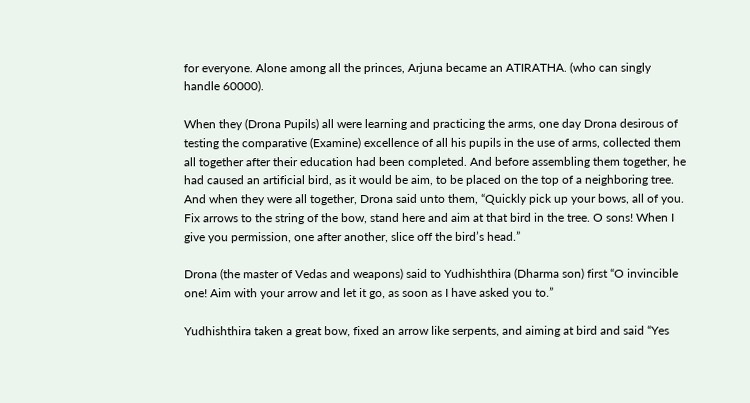for everyone. Alone among all the princes, Arjuna became an ATIRATHA. (who can singly handle 60000).

When they (Drona Pupils) all were learning and practicing the arms, one day Drona desirous of testing the comparative (Examine) excellence of all his pupils in the use of arms, collected them all together after their education had been completed. And before assembling them together, he had caused an artificial bird, as it would be aim, to be placed on the top of a neighboring tree. And when they were all together, Drona said unto them, “Quickly pick up your bows, all of you. Fix arrows to the string of the bow, stand here and aim at that bird in the tree. O sons! When I give you permission, one after another, slice off the bird’s head.”

Drona (the master of Vedas and weapons) said to Yudhishthira (Dharma son) first “O invincible one! Aim with your arrow and let it go, as soon as I have asked you to.”

Yudhishthira taken a great bow, fixed an arrow like serpents, and aiming at bird and said “Yes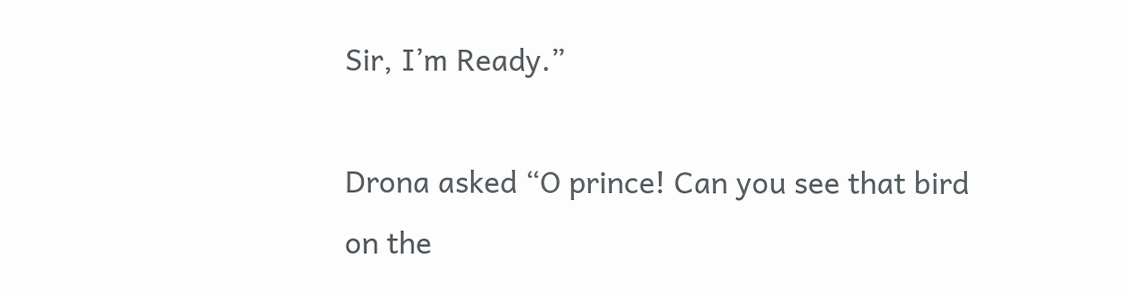Sir, I’m Ready.”

Drona asked “O prince! Can you see that bird on the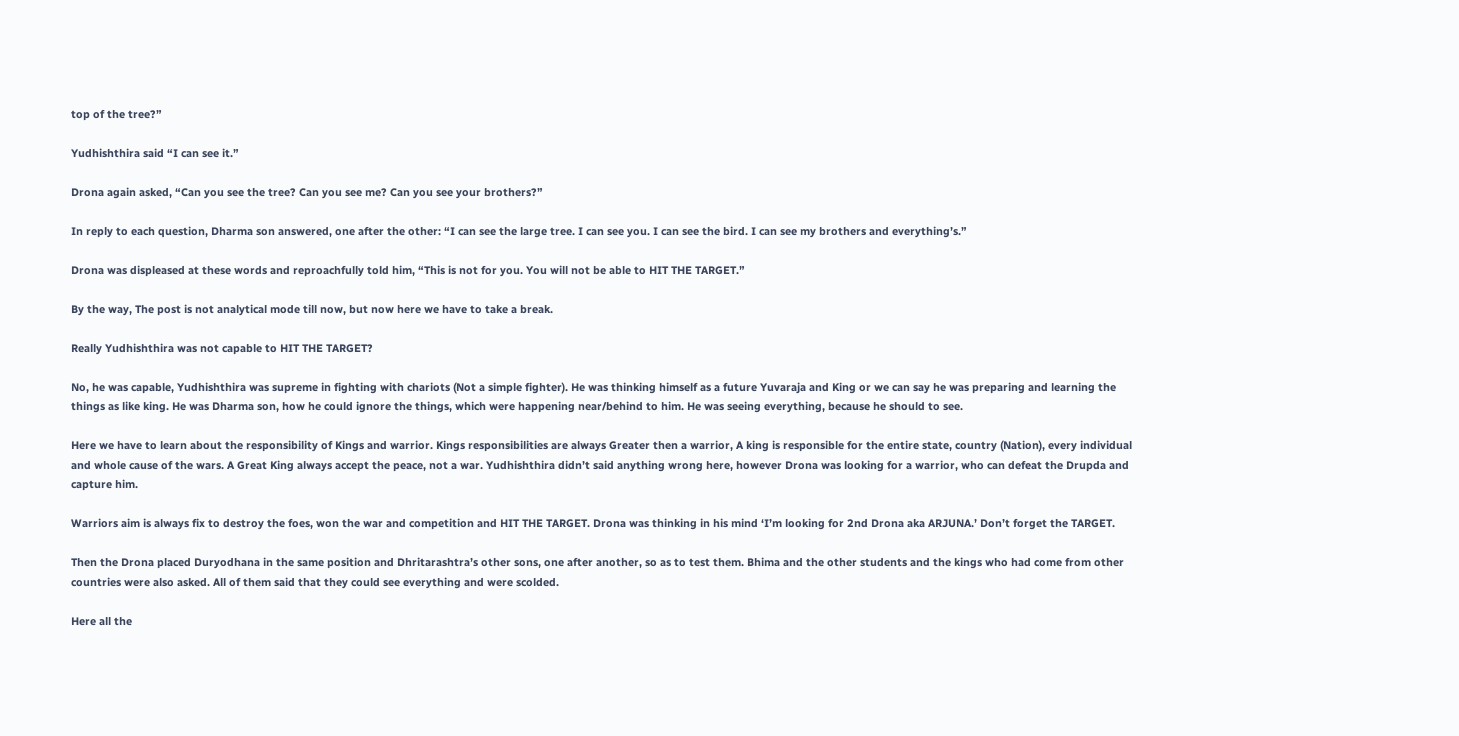top of the tree?”

Yudhishthira said “I can see it.”

Drona again asked, “Can you see the tree? Can you see me? Can you see your brothers?”

In reply to each question, Dharma son answered, one after the other: “I can see the large tree. I can see you. I can see the bird. I can see my brothers and everything’s.”

Drona was displeased at these words and reproachfully told him, “This is not for you. You will not be able to HIT THE TARGET.”

By the way, The post is not analytical mode till now, but now here we have to take a break.

Really Yudhishthira was not capable to HIT THE TARGET?

No, he was capable, Yudhishthira was supreme in fighting with chariots (Not a simple fighter). He was thinking himself as a future Yuvaraja and King or we can say he was preparing and learning the things as like king. He was Dharma son, how he could ignore the things, which were happening near/behind to him. He was seeing everything, because he should to see.

Here we have to learn about the responsibility of Kings and warrior. Kings responsibilities are always Greater then a warrior, A king is responsible for the entire state, country (Nation), every individual and whole cause of the wars. A Great King always accept the peace, not a war. Yudhishthira didn’t said anything wrong here, however Drona was looking for a warrior, who can defeat the Drupda and capture him.

Warriors aim is always fix to destroy the foes, won the war and competition and HIT THE TARGET. Drona was thinking in his mind ‘I’m looking for 2nd Drona aka ARJUNA.’ Don’t forget the TARGET.

Then the Drona placed Duryodhana in the same position and Dhritarashtra’s other sons, one after another, so as to test them. Bhima and the other students and the kings who had come from other countries were also asked. All of them said that they could see everything and were scolded.

Here all the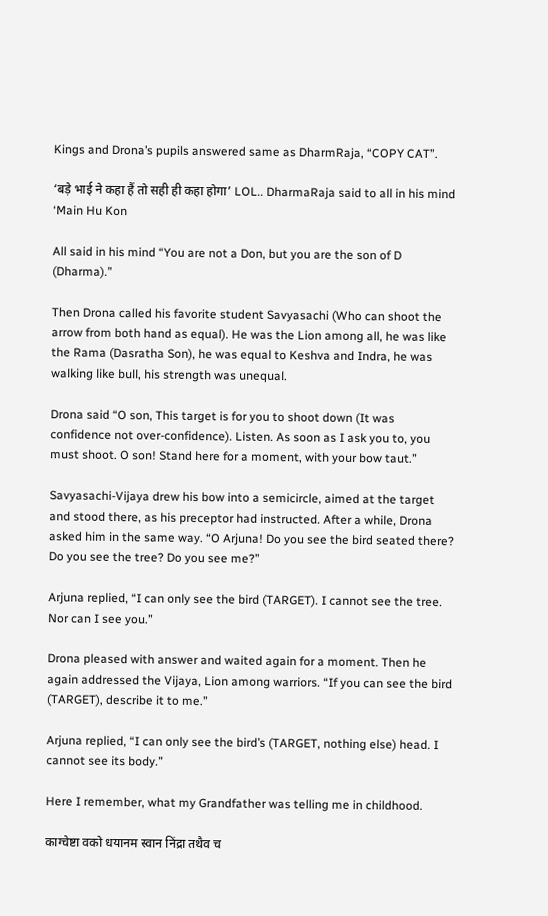Kings and Drona’s pupils answered same as DharmRaja, “COPY CAT”.

‘बड़े भाई ने कहा हैं तो सही ही कहा होगा’ LOL.. DharmaRaja said to all in his mind ‘Main Hu Kon

All said in his mind “You are not a Don, but you are the son of D (Dharma).”

Then Drona called his favorite student Savyasachi (Who can shoot the arrow from both hand as equal). He was the Lion among all, he was like the Rama (Dasratha Son), he was equal to Keshva and Indra, he was walking like bull, his strength was unequal.

Drona said “O son, This target is for you to shoot down (It was confidence not over-confidence). Listen. As soon as I ask you to, you must shoot. O son! Stand here for a moment, with your bow taut.”

Savyasachi-Vijaya drew his bow into a semicircle, aimed at the target and stood there, as his preceptor had instructed. After a while, Drona asked him in the same way. “O Arjuna! Do you see the bird seated there? Do you see the tree? Do you see me?”

Arjuna replied, “I can only see the bird (TARGET). I cannot see the tree. Nor can I see you.”

Drona pleased with answer and waited again for a moment. Then he again addressed the Vijaya, Lion among warriors. “If you can see the bird (TARGET), describe it to me.”

Arjuna replied, “I can only see the bird’s (TARGET, nothing else) head. I cannot see its body.”

Here I remember, what my Grandfather was telling me in childhood.

काग्चेष्टा वको धयानम स्वान निंद्रा तथैव च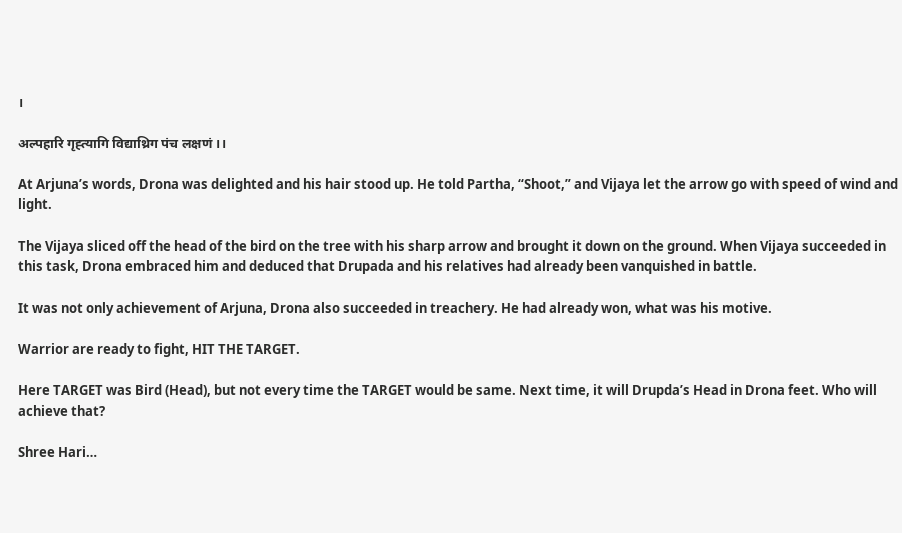।

अ‍ल्पहारि गृह्त्यागि विद्याथ्रिग पंच लक्षणं ।।

At Arjuna’s words, Drona was delighted and his hair stood up. He told Partha, “Shoot,” and Vijaya let the arrow go with speed of wind and light.

The Vijaya sliced off the head of the bird on the tree with his sharp arrow and brought it down on the ground. When Vijaya succeeded in this task, Drona embraced him and deduced that Drupada and his relatives had already been vanquished in battle.

It was not only achievement of Arjuna, Drona also succeeded in treachery. He had already won, what was his motive.

Warrior are ready to fight, HIT THE TARGET.

Here TARGET was Bird (Head), but not every time the TARGET would be same. Next time, it will Drupda’s Head in Drona feet. Who will achieve that?

Shree Hari…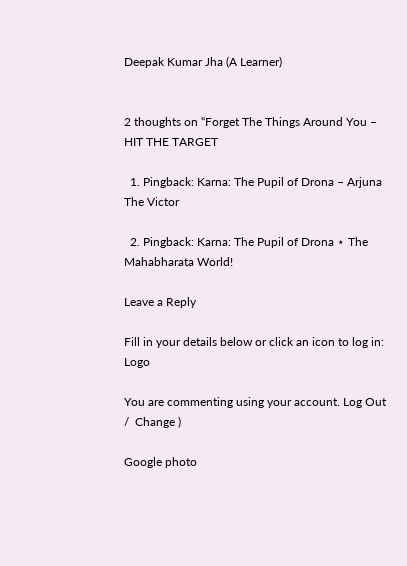Deepak Kumar Jha (A Learner)


2 thoughts on “Forget The Things Around You – HIT THE TARGET

  1. Pingback: Karna: The Pupil of Drona – Arjuna The Victor

  2. Pingback: Karna: The Pupil of Drona ⋆ The Mahabharata World!

Leave a Reply

Fill in your details below or click an icon to log in: Logo

You are commenting using your account. Log Out /  Change )

Google photo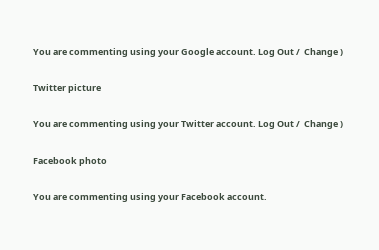You are commenting using your Google account. Log Out /  Change )

Twitter picture

You are commenting using your Twitter account. Log Out /  Change )

Facebook photo

You are commenting using your Facebook account.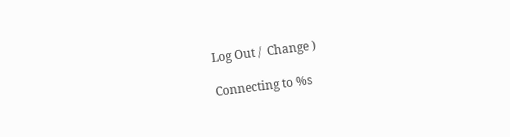Log Out /  Change )

Connecting to %s